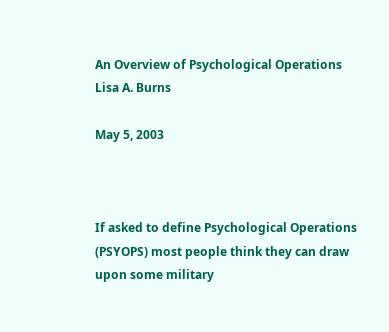An Overview of Psychological Operations
Lisa A. Burns

May 5, 2003



If asked to define Psychological Operations (PSYOPS) most people think they can draw upon some military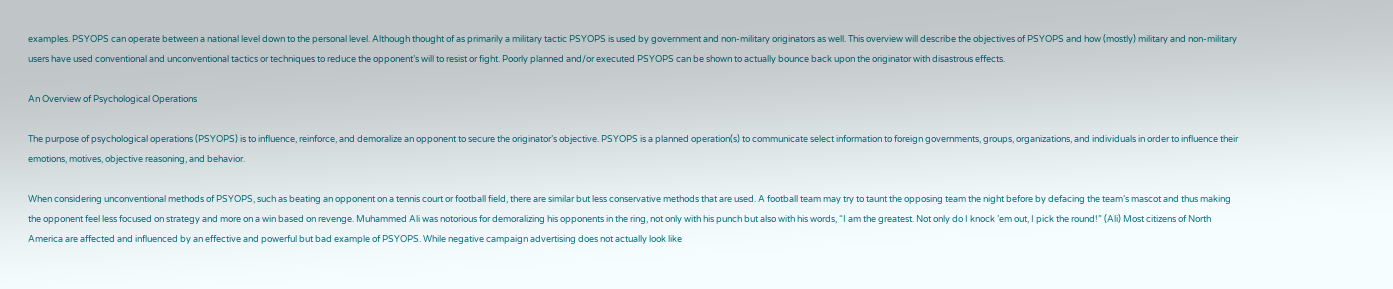examples. PSYOPS can operate between a national level down to the personal level. Although thought of as primarily a military tactic PSYOPS is used by government and non-military originators as well. This overview will describe the objectives of PSYOPS and how (mostly) military and non-military users have used conventional and unconventional tactics or techniques to reduce the opponent’s will to resist or fight. Poorly planned and/or executed PSYOPS can be shown to actually bounce back upon the originator with disastrous effects.

An Overview of Psychological Operations

The purpose of psychological operations (PSYOPS) is to influence, reinforce, and demoralize an opponent to secure the originator’s objective. PSYOPS is a planned operation(s) to communicate select information to foreign governments, groups, organizations, and individuals in order to influence their emotions, motives, objective reasoning, and behavior.

When considering unconventional methods of PSYOPS, such as beating an opponent on a tennis court or football field, there are similar but less conservative methods that are used. A football team may try to taunt the opposing team the night before by defacing the team’s mascot and thus making the opponent feel less focused on strategy and more on a win based on revenge. Muhammed Ali was notorious for demoralizing his opponents in the ring, not only with his punch but also with his words, “I am the greatest. Not only do I knock ’em out, I pick the round!” (Ali) Most citizens of North America are affected and influenced by an effective and powerful but bad example of PSYOPS. While negative campaign advertising does not actually look like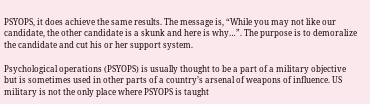PSYOPS, it does achieve the same results. The message is, “While you may not like our candidate, the other candidate is a skunk and here is why…”. The purpose is to demoralize the candidate and cut his or her support system.

Psychological operations (PSYOPS) is usually thought to be a part of a military objective but is sometimes used in other parts of a country’s arsenal of weapons of influence. US military is not the only place where PSYOPS is taught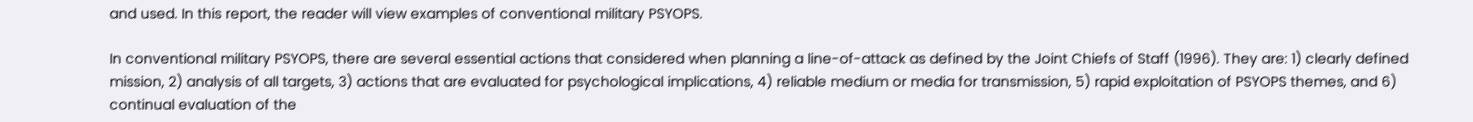and used. In this report, the reader will view examples of conventional military PSYOPS.

In conventional military PSYOPS, there are several essential actions that considered when planning a line-of-attack as defined by the Joint Chiefs of Staff (1996). They are: 1) clearly defined mission, 2) analysis of all targets, 3) actions that are evaluated for psychological implications, 4) reliable medium or media for transmission, 5) rapid exploitation of PSYOPS themes, and 6) continual evaluation of the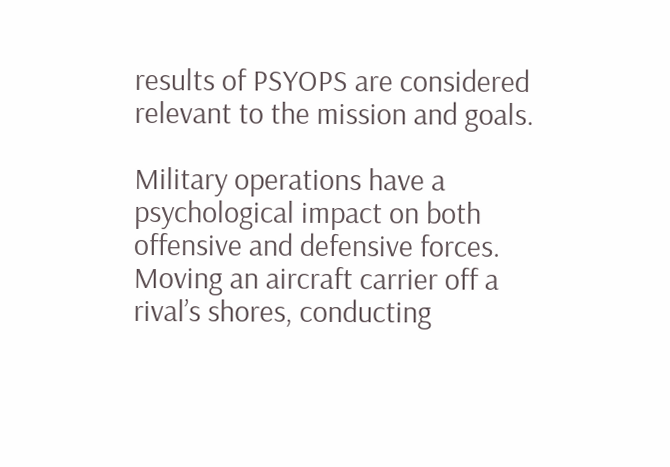results of PSYOPS are considered relevant to the mission and goals.

Military operations have a psychological impact on both offensive and defensive forces. Moving an aircraft carrier off a rival’s shores, conducting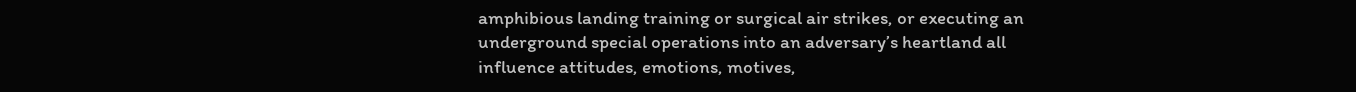amphibious landing training or surgical air strikes, or executing an underground special operations into an adversary’s heartland all influence attitudes, emotions, motives,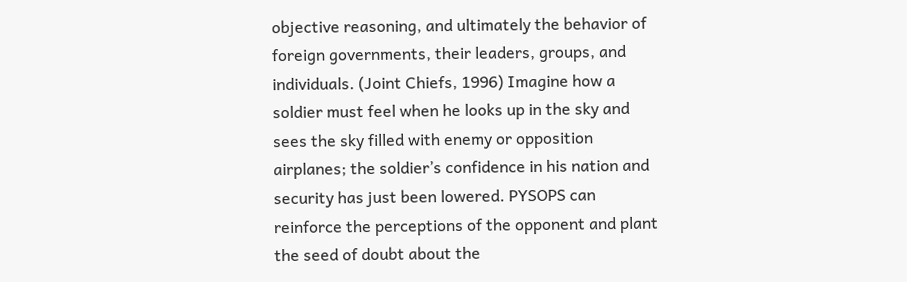objective reasoning, and ultimately the behavior of foreign governments, their leaders, groups, and individuals. (Joint Chiefs, 1996) Imagine how a soldier must feel when he looks up in the sky and sees the sky filled with enemy or opposition airplanes; the soldier’s confidence in his nation and security has just been lowered. PYSOPS can reinforce the perceptions of the opponent and plant the seed of doubt about the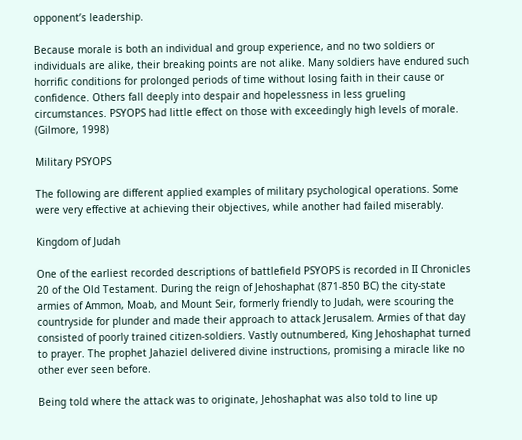opponent’s leadership.

Because morale is both an individual and group experience, and no two soldiers or individuals are alike, their breaking points are not alike. Many soldiers have endured such horrific conditions for prolonged periods of time without losing faith in their cause or confidence. Others fall deeply into despair and hopelessness in less grueling circumstances. PSYOPS had little effect on those with exceedingly high levels of morale. (Gilmore, 1998)

Military PSYOPS

The following are different applied examples of military psychological operations. Some were very effective at achieving their objectives, while another had failed miserably.

Kingdom of Judah

One of the earliest recorded descriptions of battlefield PSYOPS is recorded in II Chronicles 20 of the Old Testament. During the reign of Jehoshaphat (871-850 BC) the city-state armies of Ammon, Moab, and Mount Seir, formerly friendly to Judah, were scouring the countryside for plunder and made their approach to attack Jerusalem. Armies of that day consisted of poorly trained citizen-soldiers. Vastly outnumbered, King Jehoshaphat turned to prayer. The prophet Jahaziel delivered divine instructions, promising a miracle like no other ever seen before.

Being told where the attack was to originate, Jehoshaphat was also told to line up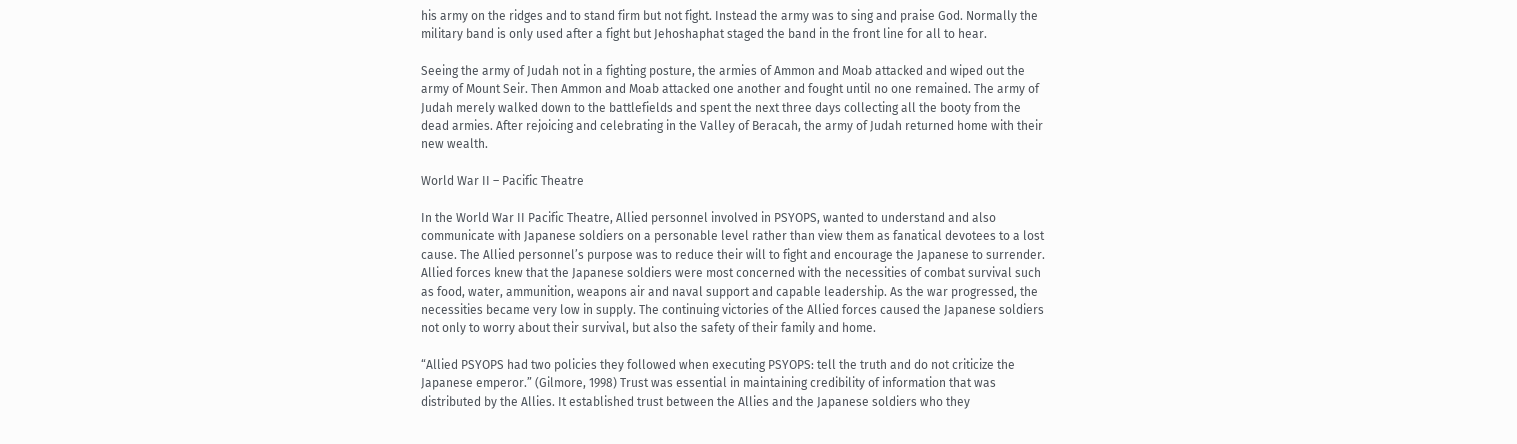his army on the ridges and to stand firm but not fight. Instead the army was to sing and praise God. Normally the military band is only used after a fight but Jehoshaphat staged the band in the front line for all to hear.

Seeing the army of Judah not in a fighting posture, the armies of Ammon and Moab attacked and wiped out the army of Mount Seir. Then Ammon and Moab attacked one another and fought until no one remained. The army of Judah merely walked down to the battlefields and spent the next three days collecting all the booty from the dead armies. After rejoicing and celebrating in the Valley of Beracah, the army of Judah returned home with their new wealth.

World War II – Pacific Theatre

In the World War II Pacific Theatre, Allied personnel involved in PSYOPS, wanted to understand and also communicate with Japanese soldiers on a personable level rather than view them as fanatical devotees to a lost cause. The Allied personnel’s purpose was to reduce their will to fight and encourage the Japanese to surrender. Allied forces knew that the Japanese soldiers were most concerned with the necessities of combat survival such as food, water, ammunition, weapons air and naval support and capable leadership. As the war progressed, the necessities became very low in supply. The continuing victories of the Allied forces caused the Japanese soldiers not only to worry about their survival, but also the safety of their family and home.

“Allied PSYOPS had two policies they followed when executing PSYOPS: tell the truth and do not criticize the Japanese emperor.” (Gilmore, 1998) Trust was essential in maintaining credibility of information that was distributed by the Allies. It established trust between the Allies and the Japanese soldiers who they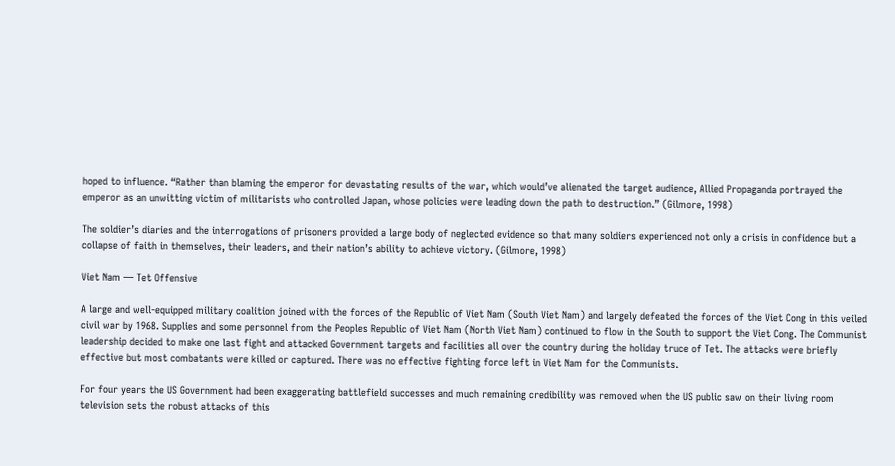hoped to influence. “Rather than blaming the emperor for devastating results of the war, which would’ve alienated the target audience, Allied Propaganda portrayed the emperor as an unwitting victim of militarists who controlled Japan, whose policies were leading down the path to destruction.” (Gilmore, 1998)

The soldier’s diaries and the interrogations of prisoners provided a large body of neglected evidence so that many soldiers experienced not only a crisis in confidence but a collapse of faith in themselves, their leaders, and their nation’s ability to achieve victory. (Gilmore, 1998)

Viet Nam — Tet Offensive

A large and well-equipped military coalition joined with the forces of the Republic of Viet Nam (South Viet Nam) and largely defeated the forces of the Viet Cong in this veiled civil war by 1968. Supplies and some personnel from the Peoples Republic of Viet Nam (North Viet Nam) continued to flow in the South to support the Viet Cong. The Communist leadership decided to make one last fight and attacked Government targets and facilities all over the country during the holiday truce of Tet. The attacks were briefly effective but most combatants were killed or captured. There was no effective fighting force left in Viet Nam for the Communists.

For four years the US Government had been exaggerating battlefield successes and much remaining credibility was removed when the US public saw on their living room television sets the robust attacks of this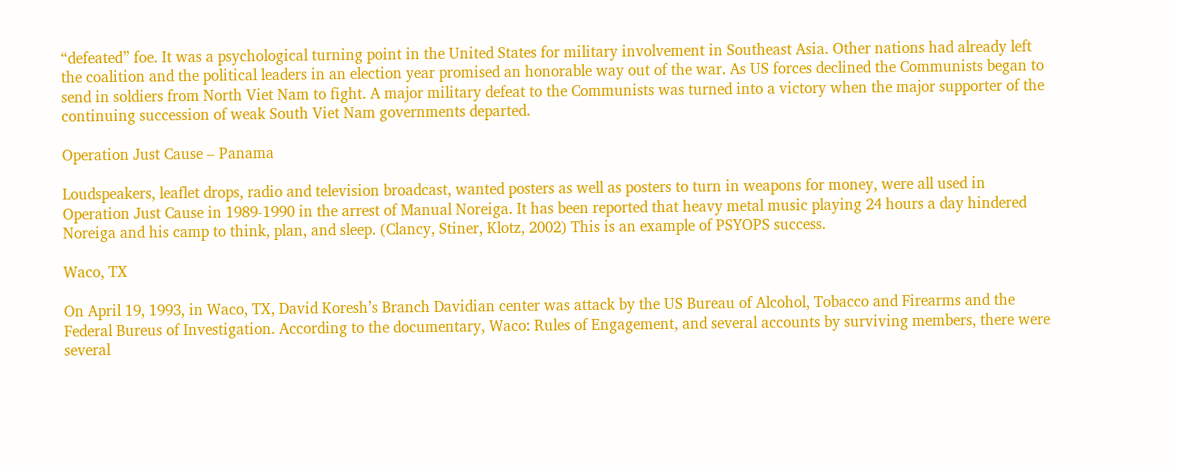“defeated” foe. It was a psychological turning point in the United States for military involvement in Southeast Asia. Other nations had already left the coalition and the political leaders in an election year promised an honorable way out of the war. As US forces declined the Communists began to send in soldiers from North Viet Nam to fight. A major military defeat to the Communists was turned into a victory when the major supporter of the continuing succession of weak South Viet Nam governments departed.

Operation Just Cause – Panama

Loudspeakers, leaflet drops, radio and television broadcast, wanted posters as well as posters to turn in weapons for money, were all used in Operation Just Cause in 1989-1990 in the arrest of Manual Noreiga. It has been reported that heavy metal music playing 24 hours a day hindered Noreiga and his camp to think, plan, and sleep. (Clancy, Stiner, Klotz, 2002) This is an example of PSYOPS success.

Waco, TX

On April 19, 1993, in Waco, TX, David Koresh’s Branch Davidian center was attack by the US Bureau of Alcohol, Tobacco and Firearms and the Federal Bureus of Investigation. According to the documentary, Waco: Rules of Engagement, and several accounts by surviving members, there were several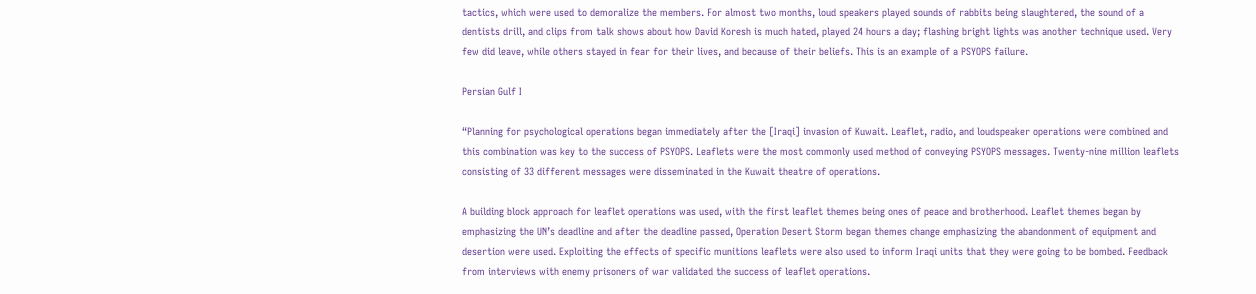tactics, which were used to demoralize the members. For almost two months, loud speakers played sounds of rabbits being slaughtered, the sound of a dentists drill, and clips from talk shows about how David Koresh is much hated, played 24 hours a day; flashing bright lights was another technique used. Very few did leave, while others stayed in fear for their lives, and because of their beliefs. This is an example of a PSYOPS failure.

Persian Gulf I

“Planning for psychological operations began immediately after the [Iraqi] invasion of Kuwait. Leaflet, radio, and loudspeaker operations were combined and this combination was key to the success of PSYOPS. Leaflets were the most commonly used method of conveying PSYOPS messages. Twenty-nine million leaflets consisting of 33 different messages were disseminated in the Kuwait theatre of operations.

A building block approach for leaflet operations was used, with the first leaflet themes being ones of peace and brotherhood. Leaflet themes began by emphasizing the UN’s deadline and after the deadline passed, Operation Desert Storm began themes change emphasizing the abandonment of equipment and desertion were used. Exploiting the effects of specific munitions leaflets were also used to inform Iraqi units that they were going to be bombed. Feedback from interviews with enemy prisoners of war validated the success of leaflet operations.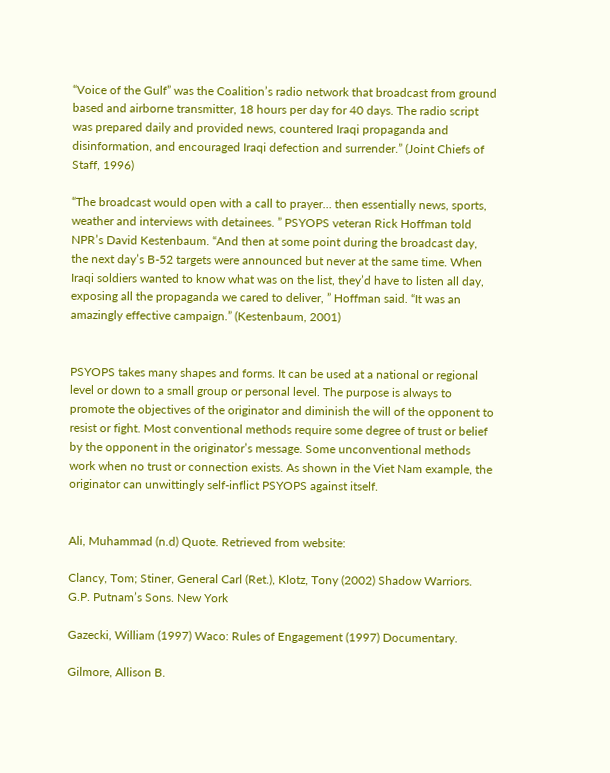“Voice of the Gulf” was the Coalition’s radio network that broadcast from ground based and airborne transmitter, 18 hours per day for 40 days. The radio script was prepared daily and provided news, countered Iraqi propaganda and disinformation, and encouraged Iraqi defection and surrender.” (Joint Chiefs of Staff, 1996)

“The broadcast would open with a call to prayer… then essentially news, sports, weather and interviews with detainees. ” PSYOPS veteran Rick Hoffman told NPR’s David Kestenbaum. “And then at some point during the broadcast day, the next day’s B-52 targets were announced but never at the same time. When Iraqi soldiers wanted to know what was on the list, they’d have to listen all day, exposing all the propaganda we cared to deliver, ” Hoffman said. “It was an amazingly effective campaign.” (Kestenbaum, 2001)


PSYOPS takes many shapes and forms. It can be used at a national or regional level or down to a small group or personal level. The purpose is always to promote the objectives of the originator and diminish the will of the opponent to resist or fight. Most conventional methods require some degree of trust or belief by the opponent in the originator’s message. Some unconventional methods work when no trust or connection exists. As shown in the Viet Nam example, the originator can unwittingly self-inflict PSYOPS against itself.


Ali, Muhammad (n.d) Quote. Retrieved from website:

Clancy, Tom; Stiner, General Carl (Ret.), Klotz, Tony (2002) Shadow Warriors. G.P. Putnam’s Sons. New York

Gazecki, William (1997) Waco: Rules of Engagement (1997) Documentary.

Gilmore, Allison B.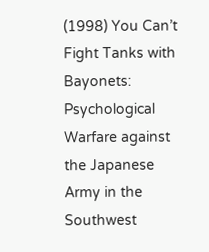(1998) You Can’t Fight Tanks with Bayonets: Psychological Warfare against the Japanese Army in the Southwest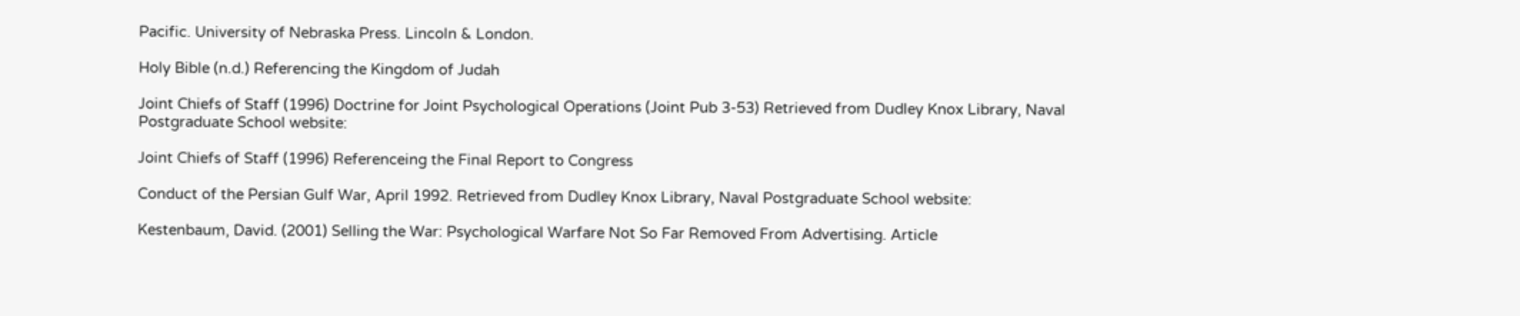Pacific. University of Nebraska Press. Lincoln & London.

Holy Bible (n.d.) Referencing the Kingdom of Judah

Joint Chiefs of Staff (1996) Doctrine for Joint Psychological Operations (Joint Pub 3-53) Retrieved from Dudley Knox Library, Naval Postgraduate School website:

Joint Chiefs of Staff (1996) Referenceing the Final Report to Congress

Conduct of the Persian Gulf War, April 1992. Retrieved from Dudley Knox Library, Naval Postgraduate School website:

Kestenbaum, David. (2001) Selling the War: Psychological Warfare Not So Far Removed From Advertising. Article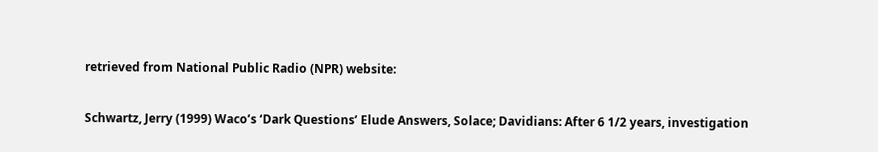retrieved from National Public Radio (NPR) website:

Schwartz, Jerry (1999) Waco’s ‘Dark Questions’ Elude Answers, Solace; Davidians: After 6 1/2 years, investigation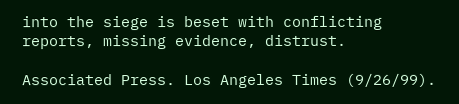into the siege is beset with conflicting reports, missing evidence, distrust.

Associated Press. Los Angeles Times (9/26/99).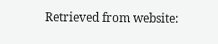Retrieved from website: